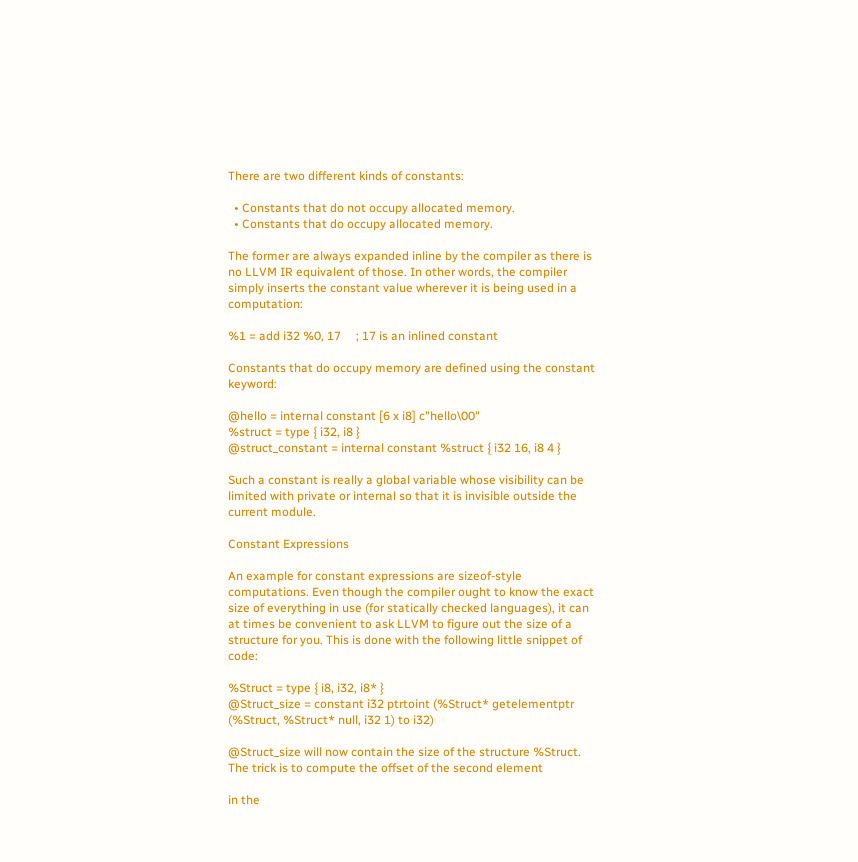There are two different kinds of constants:

  • Constants that do not occupy allocated memory.
  • Constants that do occupy allocated memory.

The former are always expanded inline by the compiler as there is no LLVM IR equivalent of those. In other words, the compiler simply inserts the constant value wherever it is being used in a computation:

%1 = add i32 %0, 17     ; 17 is an inlined constant

Constants that do occupy memory are defined using the constant keyword:

@hello = internal constant [6 x i8] c"hello\00"
%struct = type { i32, i8 }
@struct_constant = internal constant %struct { i32 16, i8 4 }

Such a constant is really a global variable whose visibility can be limited with private or internal so that it is invisible outside the current module.

Constant Expressions

An example for constant expressions are sizeof-style computations. Even though the compiler ought to know the exact size of everything in use (for statically checked languages), it can at times be convenient to ask LLVM to figure out the size of a structure for you. This is done with the following little snippet of code:

%Struct = type { i8, i32, i8* }
@Struct_size = constant i32 ptrtoint (%Struct* getelementptr (%Struct, %Struct* null, i32 1) to i32)

@Struct_size will now contain the size of the structure %Struct. The trick is to compute the offset of the second element

in the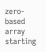zero-based array starting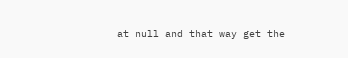at null and that way get the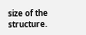size of the structure.